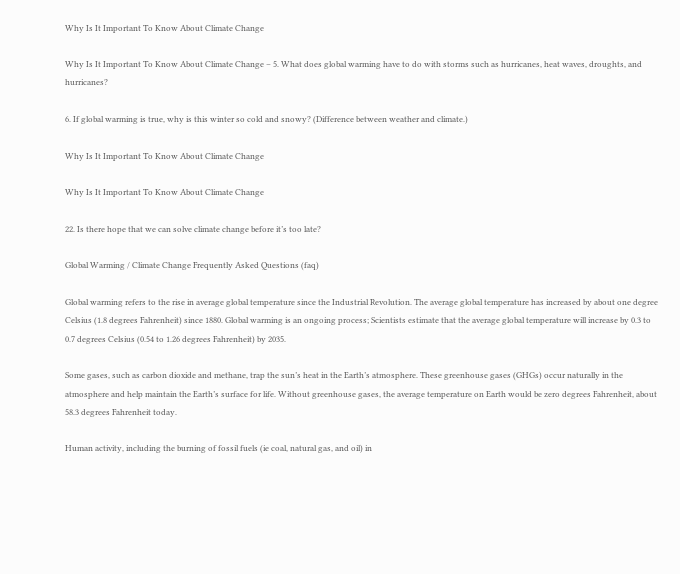Why Is It Important To Know About Climate Change

Why Is It Important To Know About Climate Change – 5. What does global warming have to do with storms such as hurricanes, heat waves, droughts, and hurricanes?

6. If global warming is true, why is this winter so cold and snowy? (Difference between weather and climate.)

Why Is It Important To Know About Climate Change

Why Is It Important To Know About Climate Change

22. Is there hope that we can solve climate change before it’s too late?

Global Warming / Climate Change Frequently Asked Questions (faq)

Global warming refers to the rise in average global temperature since the Industrial Revolution. The average global temperature has increased by about one degree Celsius (1.8 degrees Fahrenheit) since 1880. Global warming is an ongoing process; Scientists estimate that the average global temperature will increase by 0.3 to 0.7 degrees Celsius (0.54 to 1.26 degrees Fahrenheit) by 2035.

Some gases, such as carbon dioxide and methane, trap the sun’s heat in the Earth’s atmosphere. These greenhouse gases (GHGs) occur naturally in the atmosphere and help maintain the Earth’s surface for life. Without greenhouse gases, the average temperature on Earth would be zero degrees Fahrenheit, about 58.3 degrees Fahrenheit today.

Human activity, including the burning of fossil fuels (ie coal, natural gas, and oil) in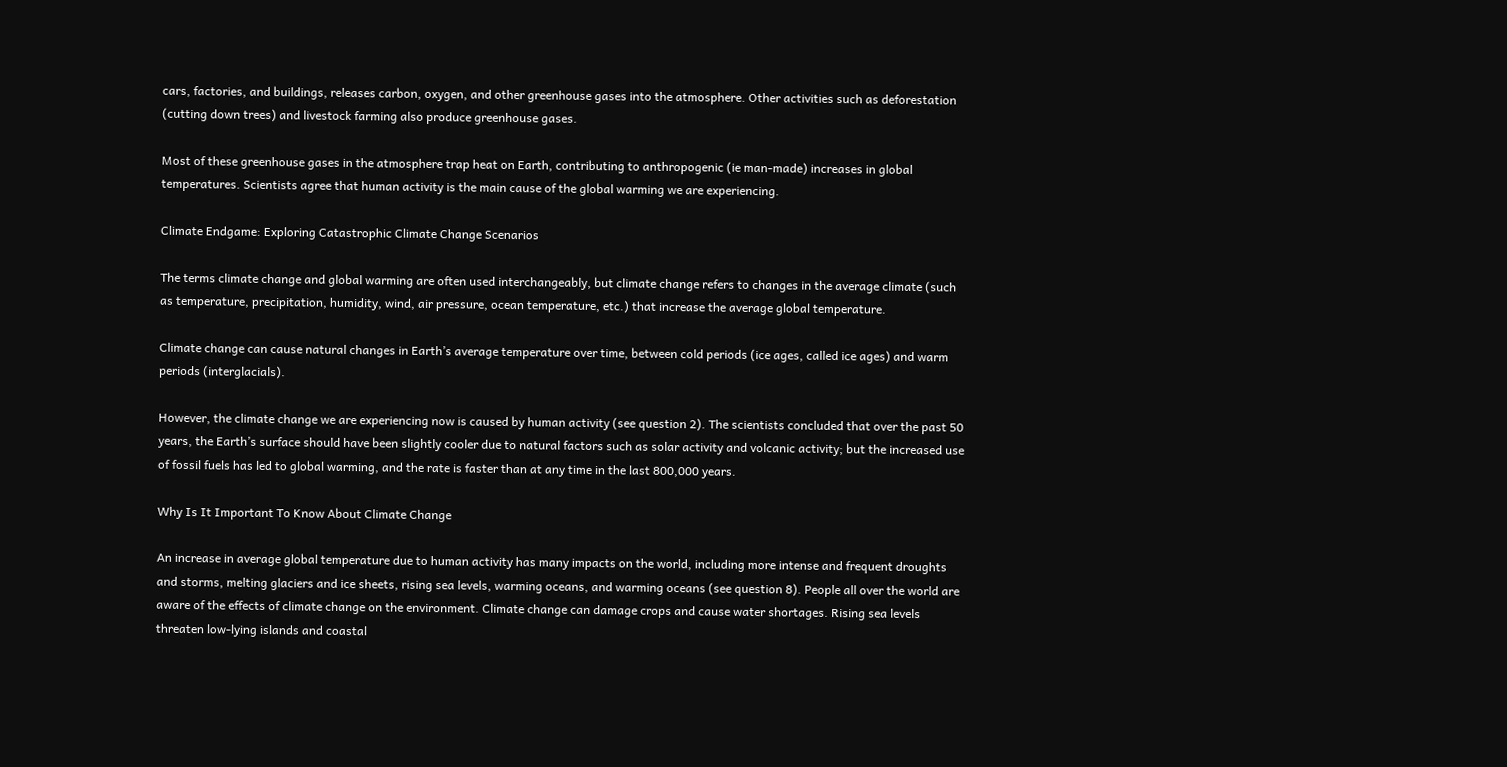cars, factories, and buildings, releases carbon, oxygen, and other greenhouse gases into the atmosphere. Other activities such as deforestation (cutting down trees) and livestock farming also produce greenhouse gases.

Most of these greenhouse gases in the atmosphere trap heat on Earth, contributing to anthropogenic (ie man-made) increases in global temperatures. Scientists agree that human activity is the main cause of the global warming we are experiencing.

Climate Endgame: Exploring Catastrophic Climate Change Scenarios

The terms climate change and global warming are often used interchangeably, but climate change refers to changes in the average climate (such as temperature, precipitation, humidity, wind, air pressure, ocean temperature, etc.) that increase the average global temperature.

Climate change can cause natural changes in Earth’s average temperature over time, between cold periods (ice ages, called ice ages) and warm periods (interglacials).

However, the climate change we are experiencing now is caused by human activity (see question 2). The scientists concluded that over the past 50 years, the Earth’s surface should have been slightly cooler due to natural factors such as solar activity and volcanic activity; but the increased use of fossil fuels has led to global warming, and the rate is faster than at any time in the last 800,000 years.

Why Is It Important To Know About Climate Change

An increase in average global temperature due to human activity has many impacts on the world, including more intense and frequent droughts and storms, melting glaciers and ice sheets, rising sea levels, warming oceans, and warming oceans (see question 8). People all over the world are aware of the effects of climate change on the environment. Climate change can damage crops and cause water shortages. Rising sea levels threaten low-lying islands and coastal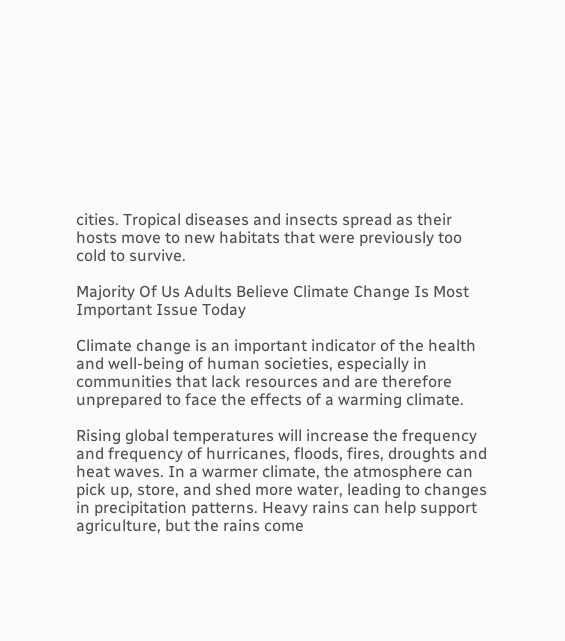cities. Tropical diseases and insects spread as their hosts move to new habitats that were previously too cold to survive.

Majority Of Us Adults Believe Climate Change Is Most Important Issue Today

Climate change is an important indicator of the health and well-being of human societies, especially in communities that lack resources and are therefore unprepared to face the effects of a warming climate.

Rising global temperatures will increase the frequency and frequency of hurricanes, floods, fires, droughts and heat waves. In a warmer climate, the atmosphere can pick up, store, and shed more water, leading to changes in precipitation patterns. Heavy rains can help support agriculture, but the rains come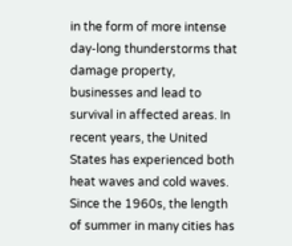in the form of more intense day-long thunderstorms that damage property, businesses and lead to survival in affected areas. In recent years, the United States has experienced both heat waves and cold waves. Since the 1960s, the length of summer in many cities has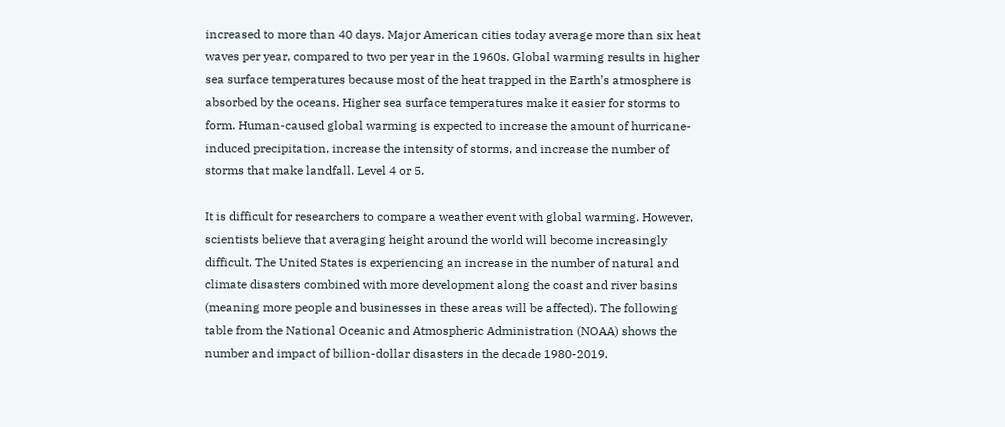increased to more than 40 days. Major American cities today average more than six heat waves per year, compared to two per year in the 1960s. Global warming results in higher sea surface temperatures because most of the heat trapped in the Earth’s atmosphere is absorbed by the oceans. Higher sea surface temperatures make it easier for storms to form. Human-caused global warming is expected to increase the amount of hurricane-induced precipitation, increase the intensity of storms, and increase the number of storms that make landfall. Level 4 or 5.

It is difficult for researchers to compare a weather event with global warming. However, scientists believe that averaging height around the world will become increasingly difficult. The United States is experiencing an increase in the number of natural and climate disasters combined with more development along the coast and river basins (meaning more people and businesses in these areas will be affected). The following table from the National Oceanic and Atmospheric Administration (NOAA) shows the number and impact of billion-dollar disasters in the decade 1980-2019.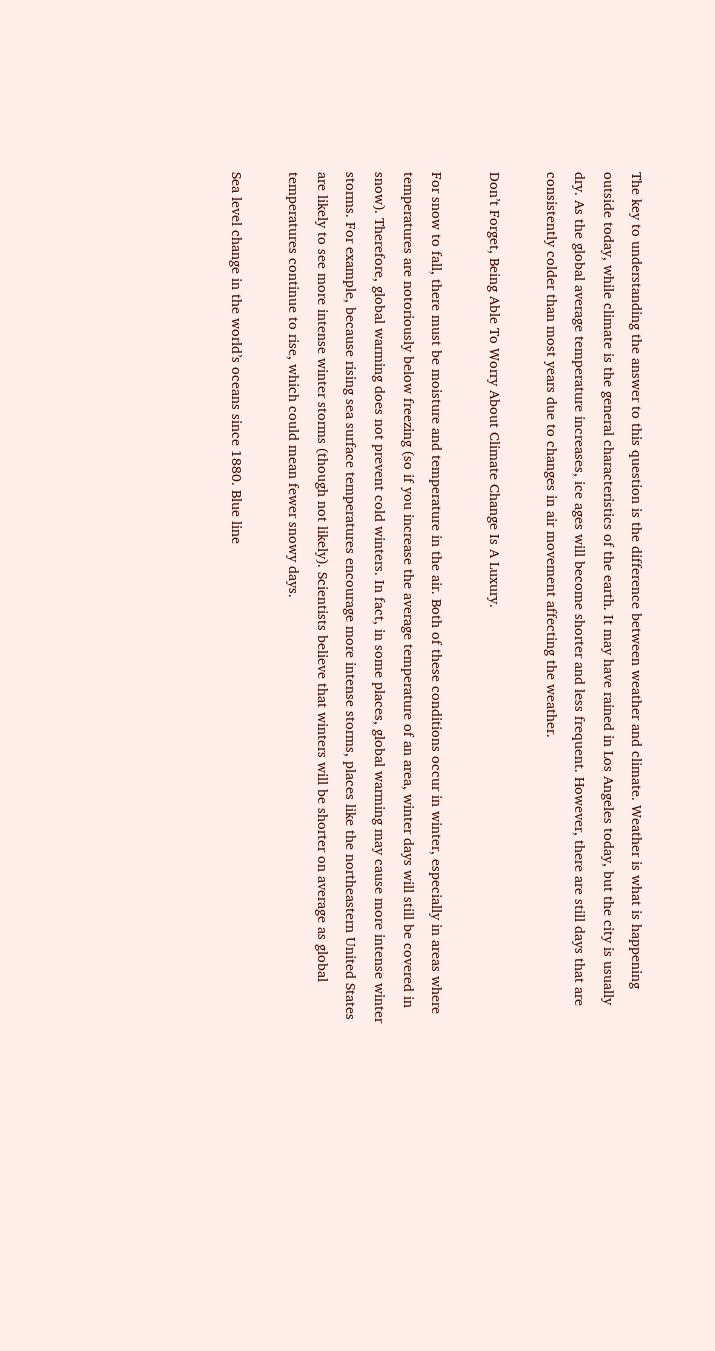The key to understanding the answer to this question is the difference between weather and climate. Weather is what is happening outside today, while climate is the general characteristics of the earth. It may have rained in Los Angeles today, but the city is usually dry. As the global average temperature increases, ice ages will become shorter and less frequent. However, there are still days that are consistently colder than most years due to changes in air movement affecting the weather.

Don’t Forget, Being Able To Worry About Climate Change Is A Luxury.

For snow to fall, there must be moisture and temperature in the air. Both of these conditions occur in winter, especially in areas where temperatures are notoriously below freezing (so if you increase the average temperature of an area, winter days will still be covered in snow). Therefore, global warming does not prevent cold winters. In fact, in some places, global warming may cause more intense winter storms. For example, because rising sea surface temperatures encourage more intense storms, places like the northeastern United States are likely to see more intense winter storms (though not likely). Scientists believe that winters will be shorter on average as global temperatures continue to rise, which could mean fewer snowy days.

Sea level change in the world’s oceans since 1880. Blue line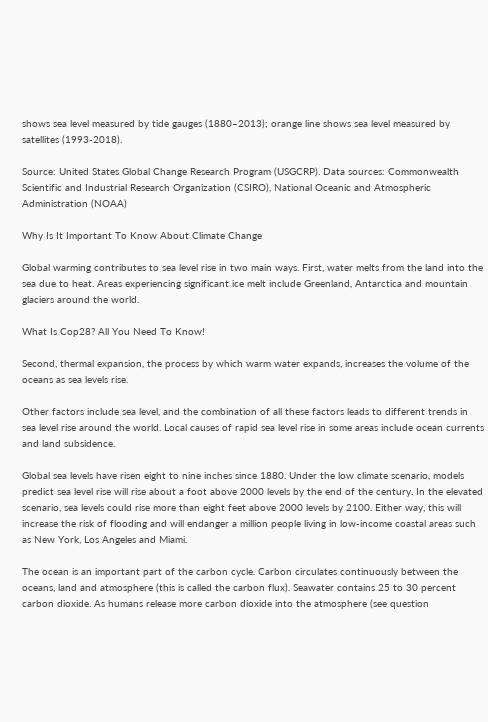shows sea level measured by tide gauges (1880–2013); orange line shows sea level measured by satellites (1993-2018).

Source: United States Global Change Research Program (USGCRP). Data sources: Commonwealth Scientific and Industrial Research Organization (CSIRO), National Oceanic and Atmospheric Administration (NOAA)

Why Is It Important To Know About Climate Change

Global warming contributes to sea level rise in two main ways. First, water melts from the land into the sea due to heat. Areas experiencing significant ice melt include Greenland, Antarctica and mountain glaciers around the world.

What Is Cop28? All You Need To Know!

Second, thermal expansion, the process by which warm water expands, increases the volume of the oceans as sea levels rise.

Other factors include sea level, and the combination of all these factors leads to different trends in sea level rise around the world. Local causes of rapid sea level rise in some areas include ocean currents and land subsidence.

Global sea levels have risen eight to nine inches since 1880. Under the low climate scenario, models predict sea level rise will rise about a foot above 2000 levels by the end of the century. In the elevated scenario, sea levels could rise more than eight feet above 2000 levels by 2100. Either way, this will increase the risk of flooding and will endanger a million people living in low-income coastal areas such as New York, Los Angeles and Miami.

The ocean is an important part of the carbon cycle. Carbon circulates continuously between the oceans, land and atmosphere (this is called the carbon flux). Seawater contains 25 to 30 percent carbon dioxide. As humans release more carbon dioxide into the atmosphere (see question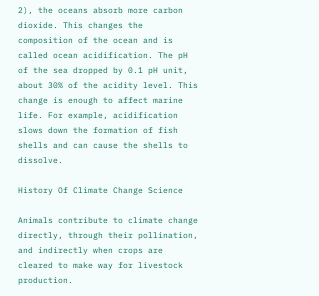2), the oceans absorb more carbon dioxide. This changes the composition of the ocean and is called ocean acidification. The pH of the sea dropped by 0.1 pH unit, about 30% of the acidity level. This change is enough to affect marine life. For example, acidification slows down the formation of fish shells and can cause the shells to dissolve.

History Of Climate Change Science

Animals contribute to climate change directly, through their pollination, and indirectly when crops are cleared to make way for livestock production.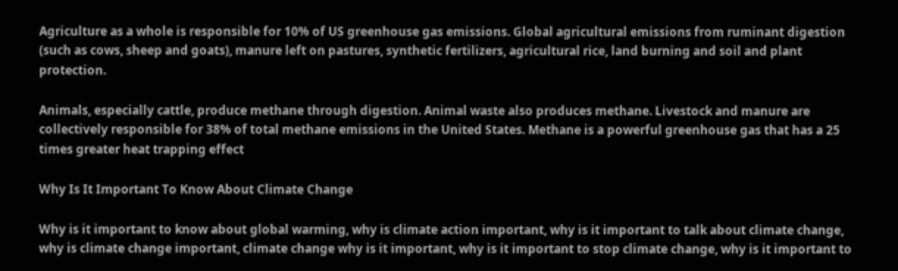Agriculture as a whole is responsible for 10% of US greenhouse gas emissions. Global agricultural emissions from ruminant digestion (such as cows, sheep and goats), manure left on pastures, synthetic fertilizers, agricultural rice, land burning and soil and plant protection.

Animals, especially cattle, produce methane through digestion. Animal waste also produces methane. Livestock and manure are collectively responsible for 38% of total methane emissions in the United States. Methane is a powerful greenhouse gas that has a 25 times greater heat trapping effect

Why Is It Important To Know About Climate Change

Why is it important to know about global warming, why is climate action important, why is it important to talk about climate change, why is climate change important, climate change why is it important, why is it important to stop climate change, why is it important to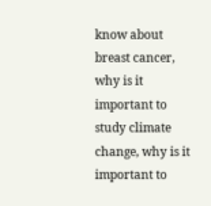know about breast cancer, why is it important to study climate change, why is it important to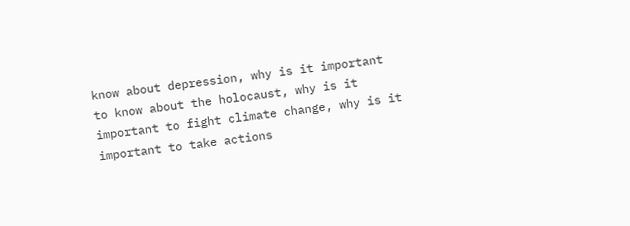know about depression, why is it important to know about the holocaust, why is it important to fight climate change, why is it important to take actions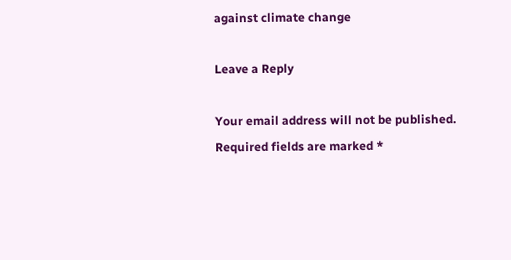against climate change

Leave a Reply

Your email address will not be published. Required fields are marked *